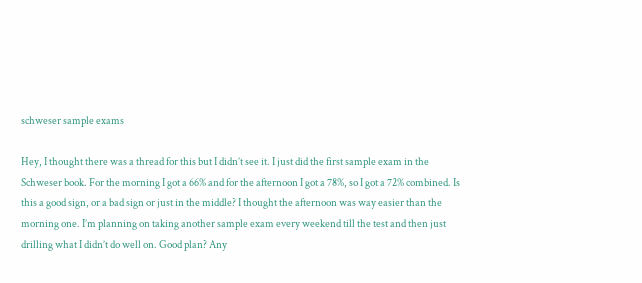schweser sample exams

Hey, I thought there was a thread for this but I didn’t see it. I just did the first sample exam in the Schweser book. For the morning I got a 66% and for the afternoon I got a 78%, so I got a 72% combined. Is this a good sign, or a bad sign or just in the middle? I thought the afternoon was way easier than the morning one. I’m planning on taking another sample exam every weekend till the test and then just drilling what I didn’t do well on. Good plan? Any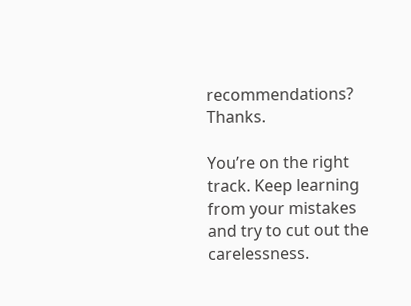recommendations? Thanks.

You’re on the right track. Keep learning from your mistakes and try to cut out the carelessness.